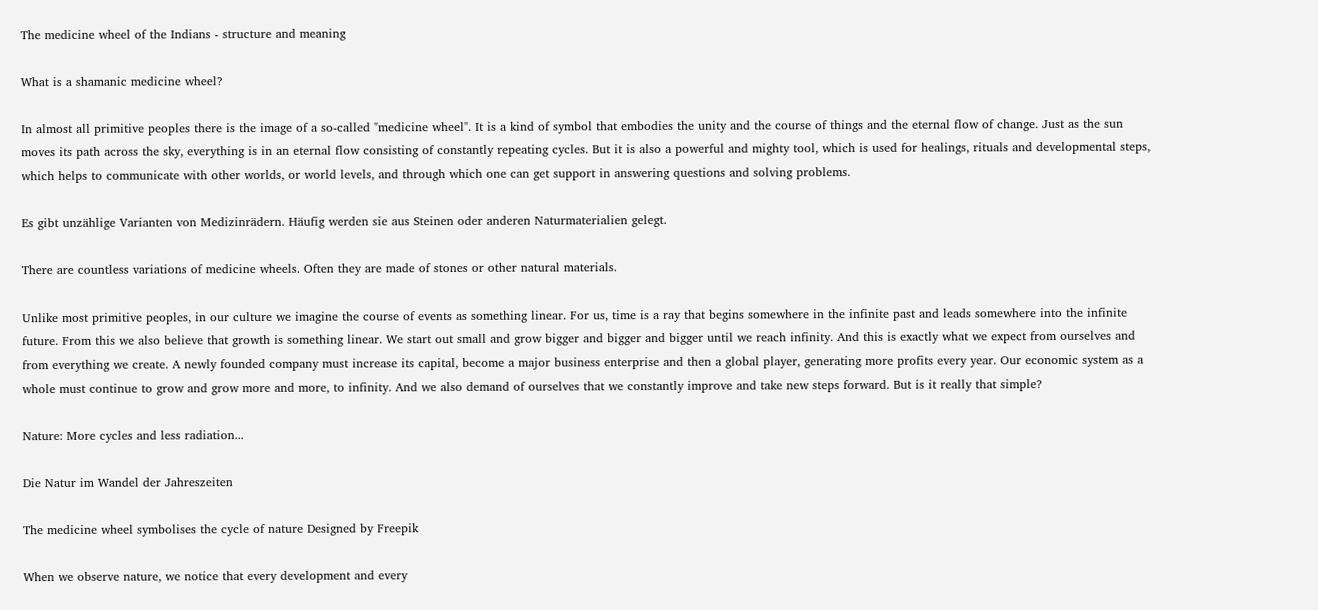The medicine wheel of the Indians - structure and meaning

What is a shamanic medicine wheel?

In almost all primitive peoples there is the image of a so-called "medicine wheel". It is a kind of symbol that embodies the unity and the course of things and the eternal flow of change. Just as the sun moves its path across the sky, everything is in an eternal flow consisting of constantly repeating cycles. But it is also a powerful and mighty tool, which is used for healings, rituals and developmental steps, which helps to communicate with other worlds, or world levels, and through which one can get support in answering questions and solving problems.

Es gibt unzählige Varianten von Medizinrädern. Häufig werden sie aus Steinen oder anderen Naturmaterialien gelegt.

There are countless variations of medicine wheels. Often they are made of stones or other natural materials.

Unlike most primitive peoples, in our culture we imagine the course of events as something linear. For us, time is a ray that begins somewhere in the infinite past and leads somewhere into the infinite future. From this we also believe that growth is something linear. We start out small and grow bigger and bigger and bigger until we reach infinity. And this is exactly what we expect from ourselves and from everything we create. A newly founded company must increase its capital, become a major business enterprise and then a global player, generating more profits every year. Our economic system as a whole must continue to grow and grow more and more, to infinity. And we also demand of ourselves that we constantly improve and take new steps forward. But is it really that simple?

Nature: More cycles and less radiation...

Die Natur im Wandel der Jahreszeiten

The medicine wheel symbolises the cycle of nature Designed by Freepik

When we observe nature, we notice that every development and every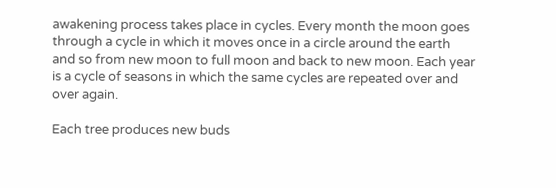awakening process takes place in cycles. Every month the moon goes through a cycle in which it moves once in a circle around the earth and so from new moon to full moon and back to new moon. Each year is a cycle of seasons in which the same cycles are repeated over and over again.

Each tree produces new buds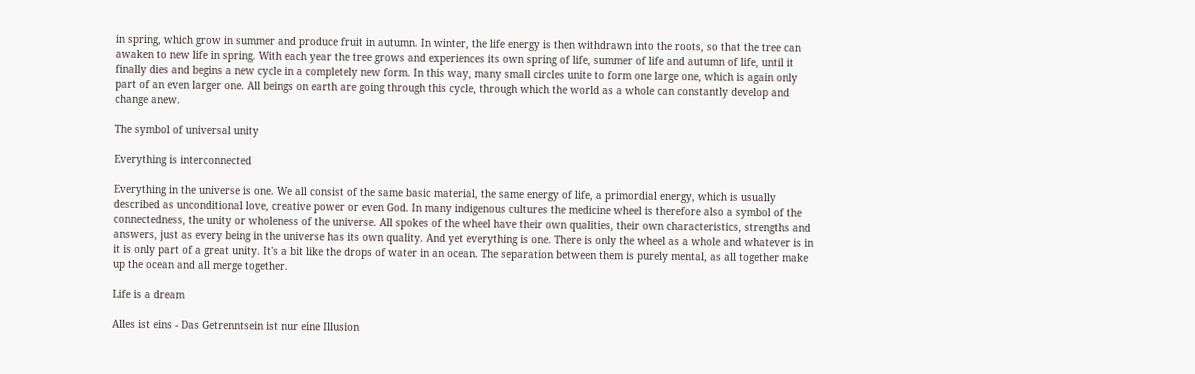in spring, which grow in summer and produce fruit in autumn. In winter, the life energy is then withdrawn into the roots, so that the tree can awaken to new life in spring. With each year the tree grows and experiences its own spring of life, summer of life and autumn of life, until it finally dies and begins a new cycle in a completely new form. In this way, many small circles unite to form one large one, which is again only part of an even larger one. All beings on earth are going through this cycle, through which the world as a whole can constantly develop and change anew.

The symbol of universal unity

Everything is interconnected

Everything in the universe is one. We all consist of the same basic material, the same energy of life, a primordial energy, which is usually described as unconditional love, creative power or even God. In many indigenous cultures the medicine wheel is therefore also a symbol of the connectedness, the unity or wholeness of the universe. All spokes of the wheel have their own qualities, their own characteristics, strengths and answers, just as every being in the universe has its own quality. And yet everything is one. There is only the wheel as a whole and whatever is in it is only part of a great unity. It's a bit like the drops of water in an ocean. The separation between them is purely mental, as all together make up the ocean and all merge together.

Life is a dream

Alles ist eins - Das Getrenntsein ist nur eine Illusion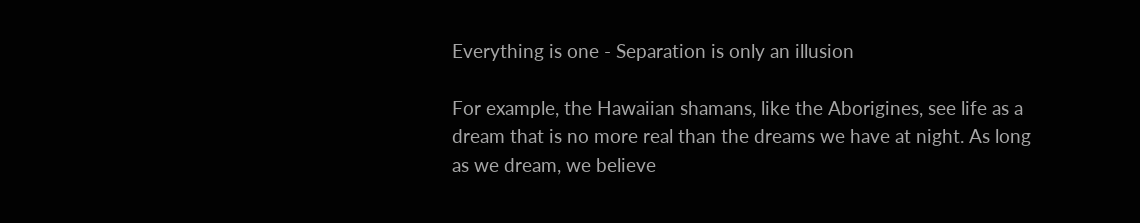Everything is one - Separation is only an illusion

For example, the Hawaiian shamans, like the Aborigines, see life as a dream that is no more real than the dreams we have at night. As long as we dream, we believe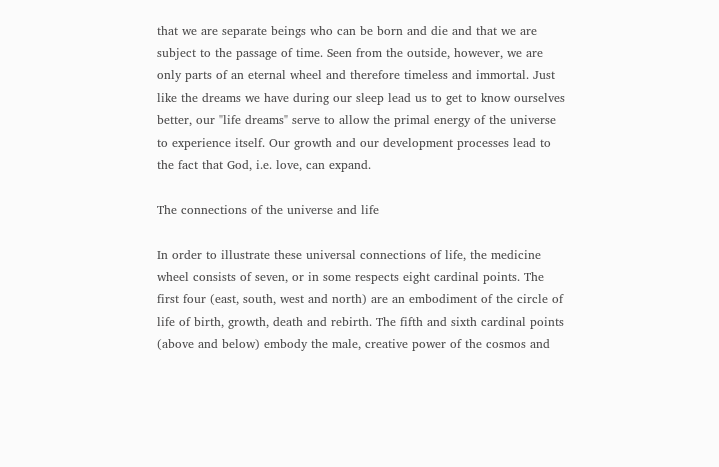that we are separate beings who can be born and die and that we are subject to the passage of time. Seen from the outside, however, we are only parts of an eternal wheel and therefore timeless and immortal. Just like the dreams we have during our sleep lead us to get to know ourselves better, our "life dreams" serve to allow the primal energy of the universe to experience itself. Our growth and our development processes lead to the fact that God, i.e. love, can expand.

The connections of the universe and life

In order to illustrate these universal connections of life, the medicine wheel consists of seven, or in some respects eight cardinal points. The first four (east, south, west and north) are an embodiment of the circle of life of birth, growth, death and rebirth. The fifth and sixth cardinal points (above and below) embody the male, creative power of the cosmos and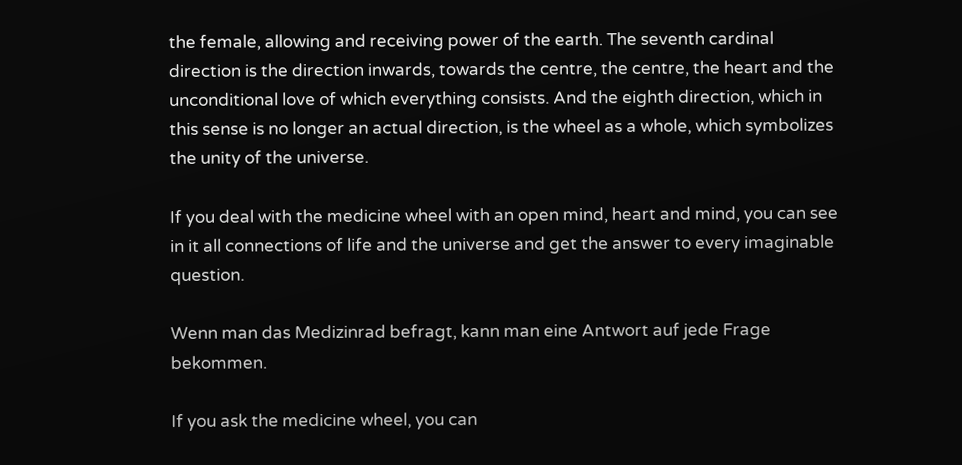the female, allowing and receiving power of the earth. The seventh cardinal direction is the direction inwards, towards the centre, the centre, the heart and the unconditional love of which everything consists. And the eighth direction, which in this sense is no longer an actual direction, is the wheel as a whole, which symbolizes the unity of the universe.

If you deal with the medicine wheel with an open mind, heart and mind, you can see in it all connections of life and the universe and get the answer to every imaginable question.

Wenn man das Medizinrad befragt, kann man eine Antwort auf jede Frage bekommen.

If you ask the medicine wheel, you can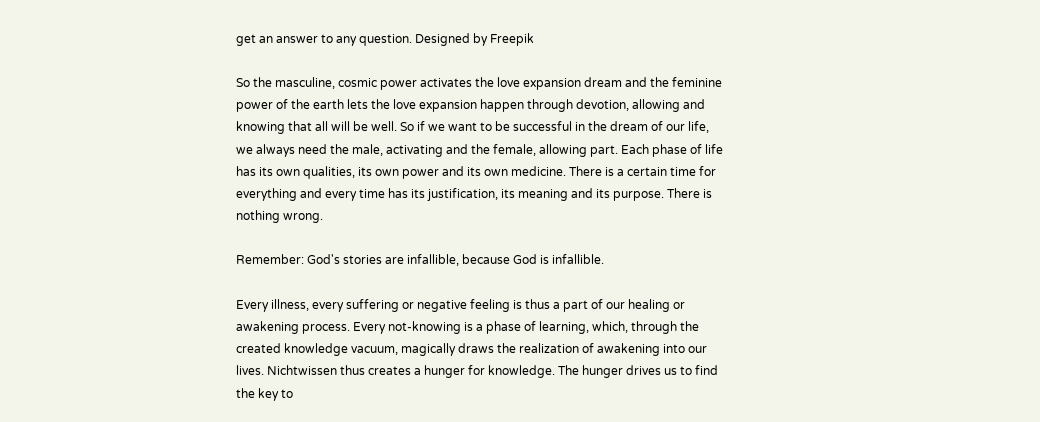get an answer to any question. Designed by Freepik

So the masculine, cosmic power activates the love expansion dream and the feminine power of the earth lets the love expansion happen through devotion, allowing and knowing that all will be well. So if we want to be successful in the dream of our life, we always need the male, activating and the female, allowing part. Each phase of life has its own qualities, its own power and its own medicine. There is a certain time for everything and every time has its justification, its meaning and its purpose. There is nothing wrong.

Remember: God's stories are infallible, because God is infallible.

Every illness, every suffering or negative feeling is thus a part of our healing or awakening process. Every not-knowing is a phase of learning, which, through the created knowledge vacuum, magically draws the realization of awakening into our lives. Nichtwissen thus creates a hunger for knowledge. The hunger drives us to find the key to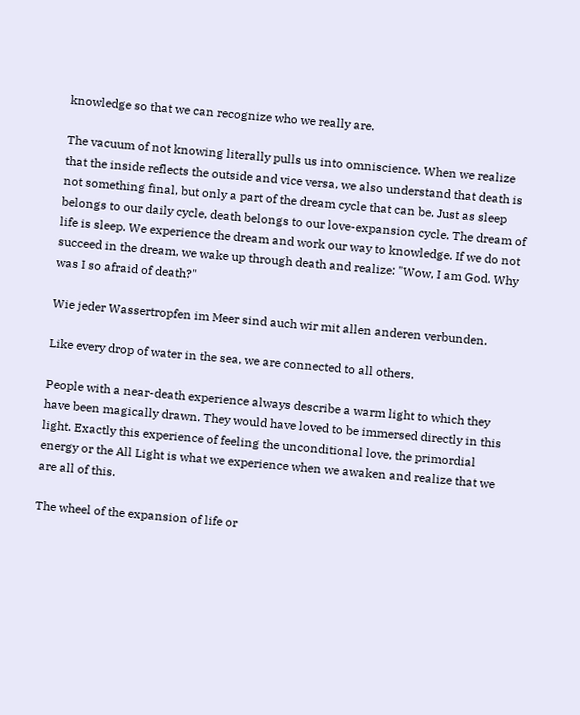knowledge so that we can recognize who we really are.

The vacuum of not knowing literally pulls us into omniscience. When we realize that the inside reflects the outside and vice versa, we also understand that death is not something final, but only a part of the dream cycle that can be. Just as sleep belongs to our daily cycle, death belongs to our love-expansion cycle. The dream of life is sleep. We experience the dream and work our way to knowledge. If we do not succeed in the dream, we wake up through death and realize: "Wow, I am God. Why was I so afraid of death?"

Wie jeder Wassertropfen im Meer sind auch wir mit allen anderen verbunden.

Like every drop of water in the sea, we are connected to all others.

People with a near-death experience always describe a warm light to which they have been magically drawn. They would have loved to be immersed directly in this light. Exactly this experience of feeling the unconditional love, the primordial energy or the All Light is what we experience when we awaken and realize that we are all of this.

The wheel of the expansion of life or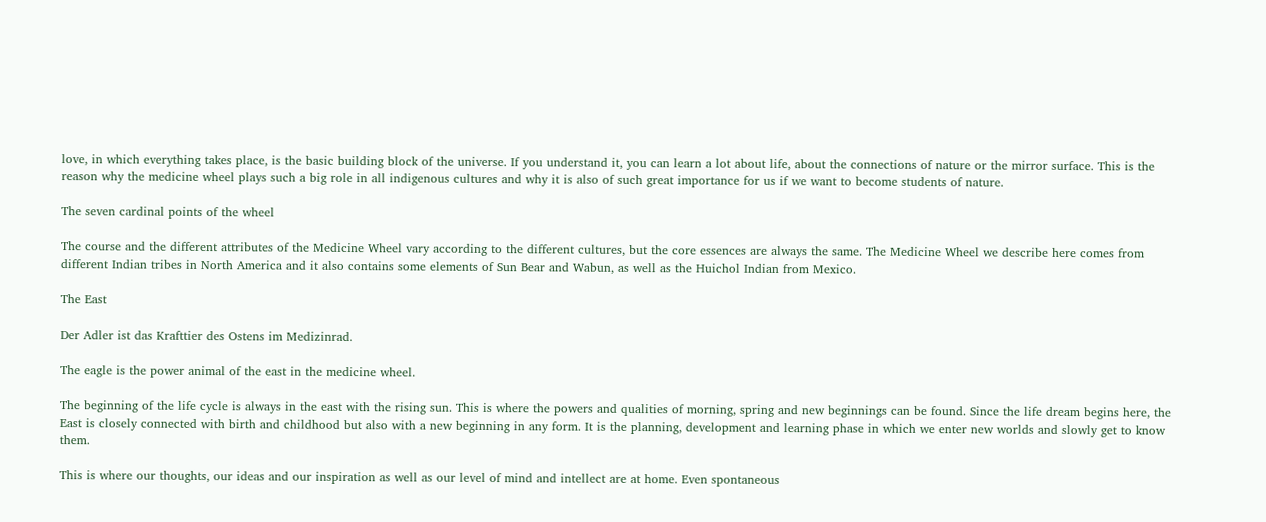love, in which everything takes place, is the basic building block of the universe. If you understand it, you can learn a lot about life, about the connections of nature or the mirror surface. This is the reason why the medicine wheel plays such a big role in all indigenous cultures and why it is also of such great importance for us if we want to become students of nature.

The seven cardinal points of the wheel

The course and the different attributes of the Medicine Wheel vary according to the different cultures, but the core essences are always the same. The Medicine Wheel we describe here comes from different Indian tribes in North America and it also contains some elements of Sun Bear and Wabun, as well as the Huichol Indian from Mexico.

The East

Der Adler ist das Krafttier des Ostens im Medizinrad.

The eagle is the power animal of the east in the medicine wheel.

The beginning of the life cycle is always in the east with the rising sun. This is where the powers and qualities of morning, spring and new beginnings can be found. Since the life dream begins here, the East is closely connected with birth and childhood but also with a new beginning in any form. It is the planning, development and learning phase in which we enter new worlds and slowly get to know them.

This is where our thoughts, our ideas and our inspiration as well as our level of mind and intellect are at home. Even spontaneous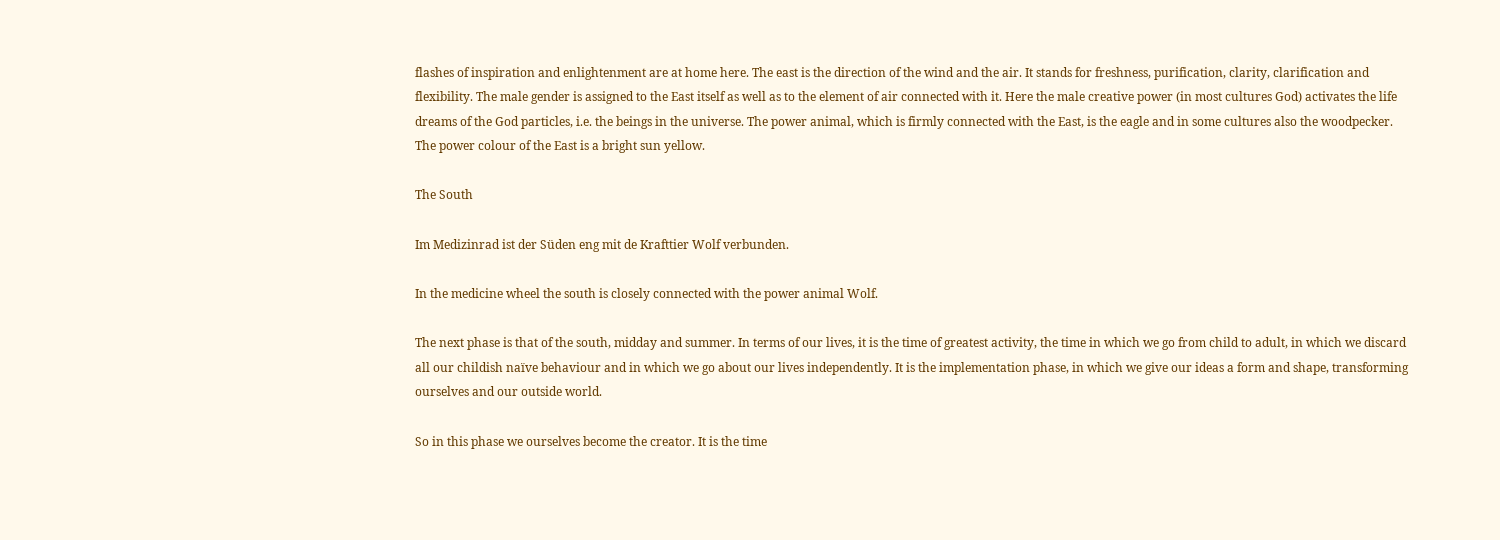flashes of inspiration and enlightenment are at home here. The east is the direction of the wind and the air. It stands for freshness, purification, clarity, clarification and flexibility. The male gender is assigned to the East itself as well as to the element of air connected with it. Here the male creative power (in most cultures God) activates the life dreams of the God particles, i.e. the beings in the universe. The power animal, which is firmly connected with the East, is the eagle and in some cultures also the woodpecker. The power colour of the East is a bright sun yellow.

The South

Im Medizinrad ist der Süden eng mit de Krafttier Wolf verbunden.

In the medicine wheel the south is closely connected with the power animal Wolf.

The next phase is that of the south, midday and summer. In terms of our lives, it is the time of greatest activity, the time in which we go from child to adult, in which we discard all our childish naïve behaviour and in which we go about our lives independently. It is the implementation phase, in which we give our ideas a form and shape, transforming ourselves and our outside world.

So in this phase we ourselves become the creator. It is the time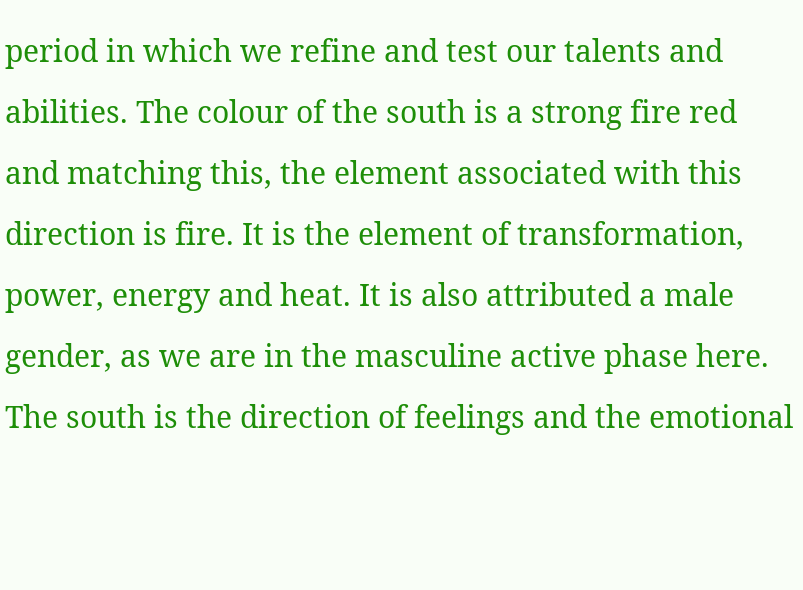period in which we refine and test our talents and abilities. The colour of the south is a strong fire red and matching this, the element associated with this direction is fire. It is the element of transformation, power, energy and heat. It is also attributed a male gender, as we are in the masculine active phase here. The south is the direction of feelings and the emotional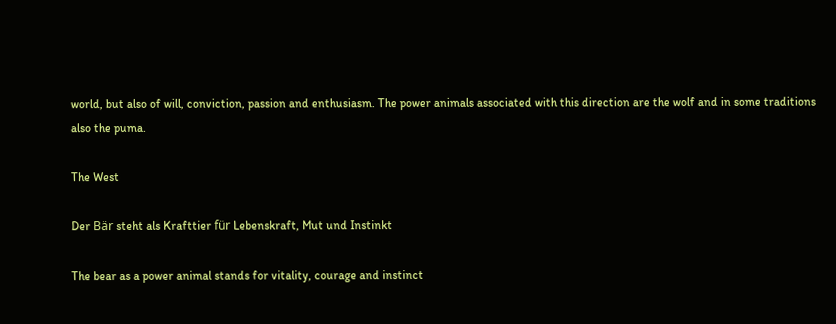world, but also of will, conviction, passion and enthusiasm. The power animals associated with this direction are the wolf and in some traditions also the puma.

The West

Der Bär steht als Krafttier für Lebenskraft, Mut und Instinkt

The bear as a power animal stands for vitality, courage and instinct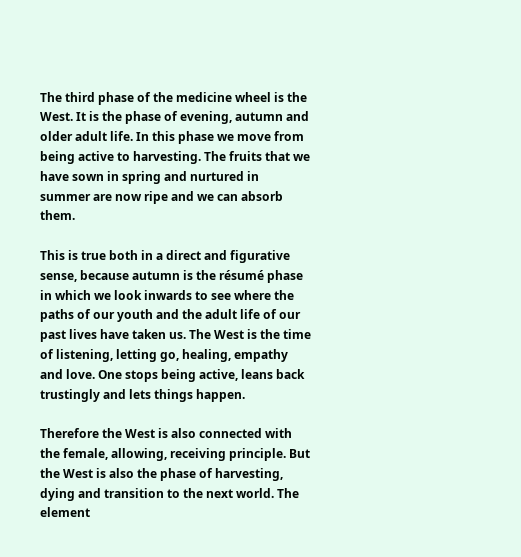The third phase of the medicine wheel is the West. It is the phase of evening, autumn and older adult life. In this phase we move from being active to harvesting. The fruits that we have sown in spring and nurtured in summer are now ripe and we can absorb them.

This is true both in a direct and figurative sense, because autumn is the résumé phase in which we look inwards to see where the paths of our youth and the adult life of our past lives have taken us. The West is the time of listening, letting go, healing, empathy and love. One stops being active, leans back trustingly and lets things happen.

Therefore the West is also connected with the female, allowing, receiving principle. But the West is also the phase of harvesting, dying and transition to the next world. The element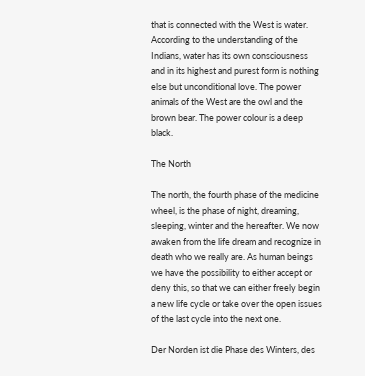that is connected with the West is water. According to the understanding of the Indians, water has its own consciousness and in its highest and purest form is nothing else but unconditional love. The power animals of the West are the owl and the brown bear. The power colour is a deep black.

The North

The north, the fourth phase of the medicine wheel, is the phase of night, dreaming, sleeping, winter and the hereafter. We now awaken from the life dream and recognize in death who we really are. As human beings we have the possibility to either accept or deny this, so that we can either freely begin a new life cycle or take over the open issues of the last cycle into the next one.

Der Norden ist die Phase des Winters, des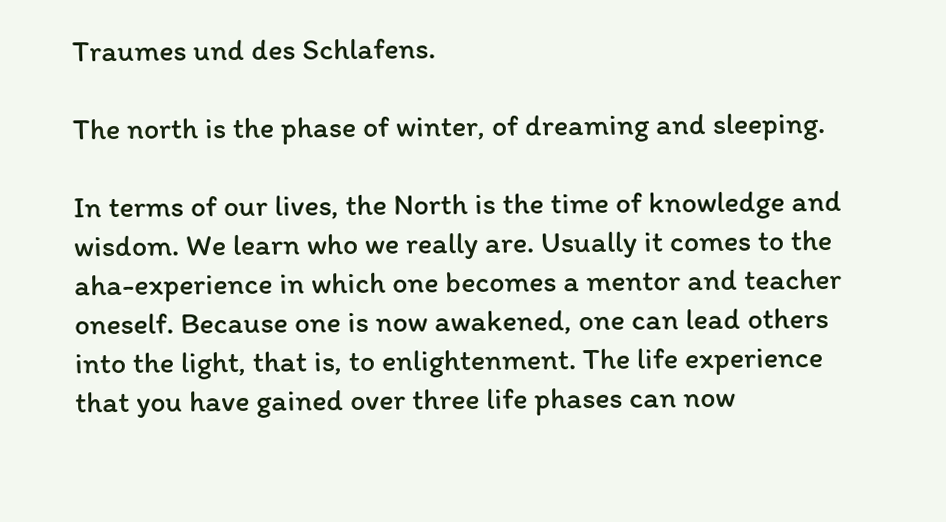Traumes und des Schlafens.

The north is the phase of winter, of dreaming and sleeping.

In terms of our lives, the North is the time of knowledge and wisdom. We learn who we really are. Usually it comes to the aha-experience in which one becomes a mentor and teacher oneself. Because one is now awakened, one can lead others into the light, that is, to enlightenment. The life experience that you have gained over three life phases can now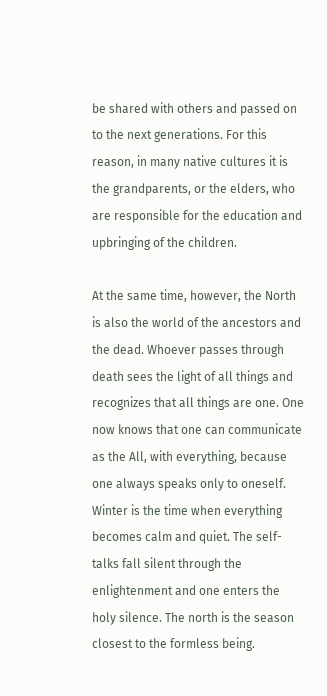be shared with others and passed on to the next generations. For this reason, in many native cultures it is the grandparents, or the elders, who are responsible for the education and upbringing of the children.

At the same time, however, the North is also the world of the ancestors and the dead. Whoever passes through death sees the light of all things and recognizes that all things are one. One now knows that one can communicate as the All, with everything, because one always speaks only to oneself. Winter is the time when everything becomes calm and quiet. The self-talks fall silent through the enlightenment and one enters the holy silence. The north is the season closest to the formless being.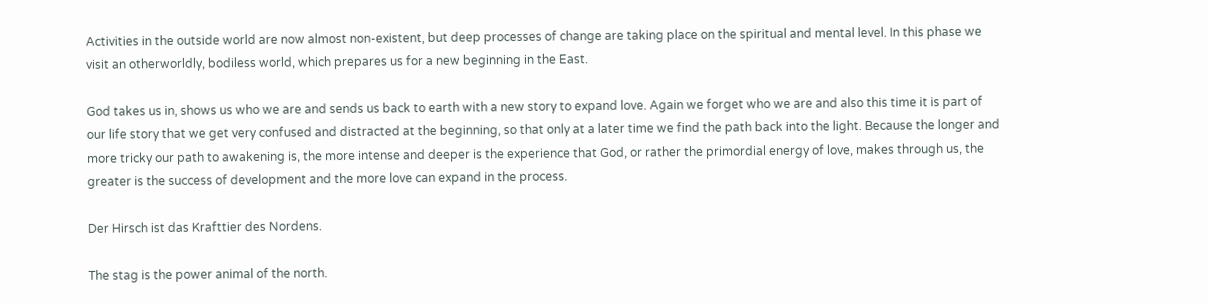Activities in the outside world are now almost non-existent, but deep processes of change are taking place on the spiritual and mental level. In this phase we visit an otherworldly, bodiless world, which prepares us for a new beginning in the East.

God takes us in, shows us who we are and sends us back to earth with a new story to expand love. Again we forget who we are and also this time it is part of our life story that we get very confused and distracted at the beginning, so that only at a later time we find the path back into the light. Because the longer and more tricky our path to awakening is, the more intense and deeper is the experience that God, or rather the primordial energy of love, makes through us, the greater is the success of development and the more love can expand in the process.

Der Hirsch ist das Krafttier des Nordens.

The stag is the power animal of the north.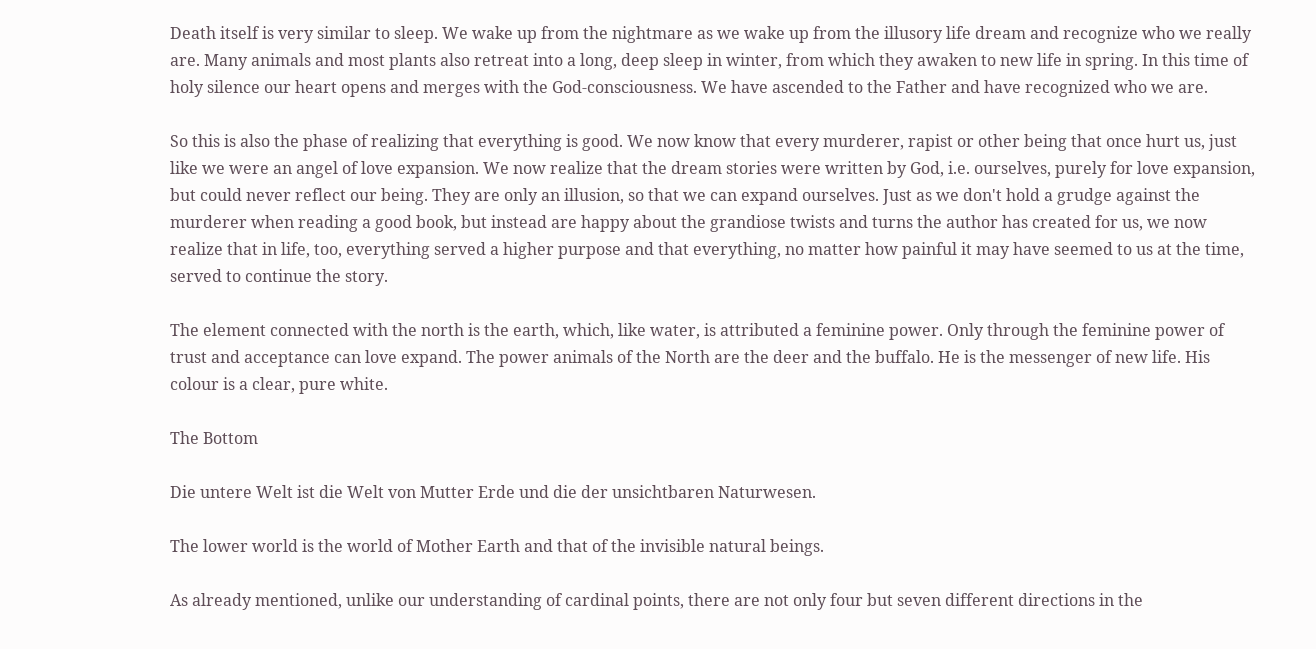Death itself is very similar to sleep. We wake up from the nightmare as we wake up from the illusory life dream and recognize who we really are. Many animals and most plants also retreat into a long, deep sleep in winter, from which they awaken to new life in spring. In this time of holy silence our heart opens and merges with the God-consciousness. We have ascended to the Father and have recognized who we are.

So this is also the phase of realizing that everything is good. We now know that every murderer, rapist or other being that once hurt us, just like we were an angel of love expansion. We now realize that the dream stories were written by God, i.e. ourselves, purely for love expansion, but could never reflect our being. They are only an illusion, so that we can expand ourselves. Just as we don't hold a grudge against the murderer when reading a good book, but instead are happy about the grandiose twists and turns the author has created for us, we now realize that in life, too, everything served a higher purpose and that everything, no matter how painful it may have seemed to us at the time, served to continue the story.

The element connected with the north is the earth, which, like water, is attributed a feminine power. Only through the feminine power of trust and acceptance can love expand. The power animals of the North are the deer and the buffalo. He is the messenger of new life. His colour is a clear, pure white.

The Bottom

Die untere Welt ist die Welt von Mutter Erde und die der unsichtbaren Naturwesen.

The lower world is the world of Mother Earth and that of the invisible natural beings.

As already mentioned, unlike our understanding of cardinal points, there are not only four but seven different directions in the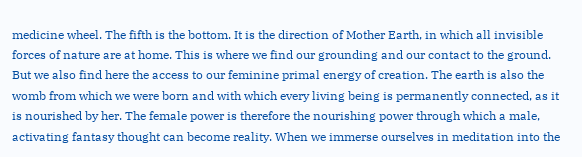medicine wheel. The fifth is the bottom. It is the direction of Mother Earth, in which all invisible forces of nature are at home. This is where we find our grounding and our contact to the ground. But we also find here the access to our feminine primal energy of creation. The earth is also the womb from which we were born and with which every living being is permanently connected, as it is nourished by her. The female power is therefore the nourishing power through which a male, activating fantasy thought can become reality. When we immerse ourselves in meditation into the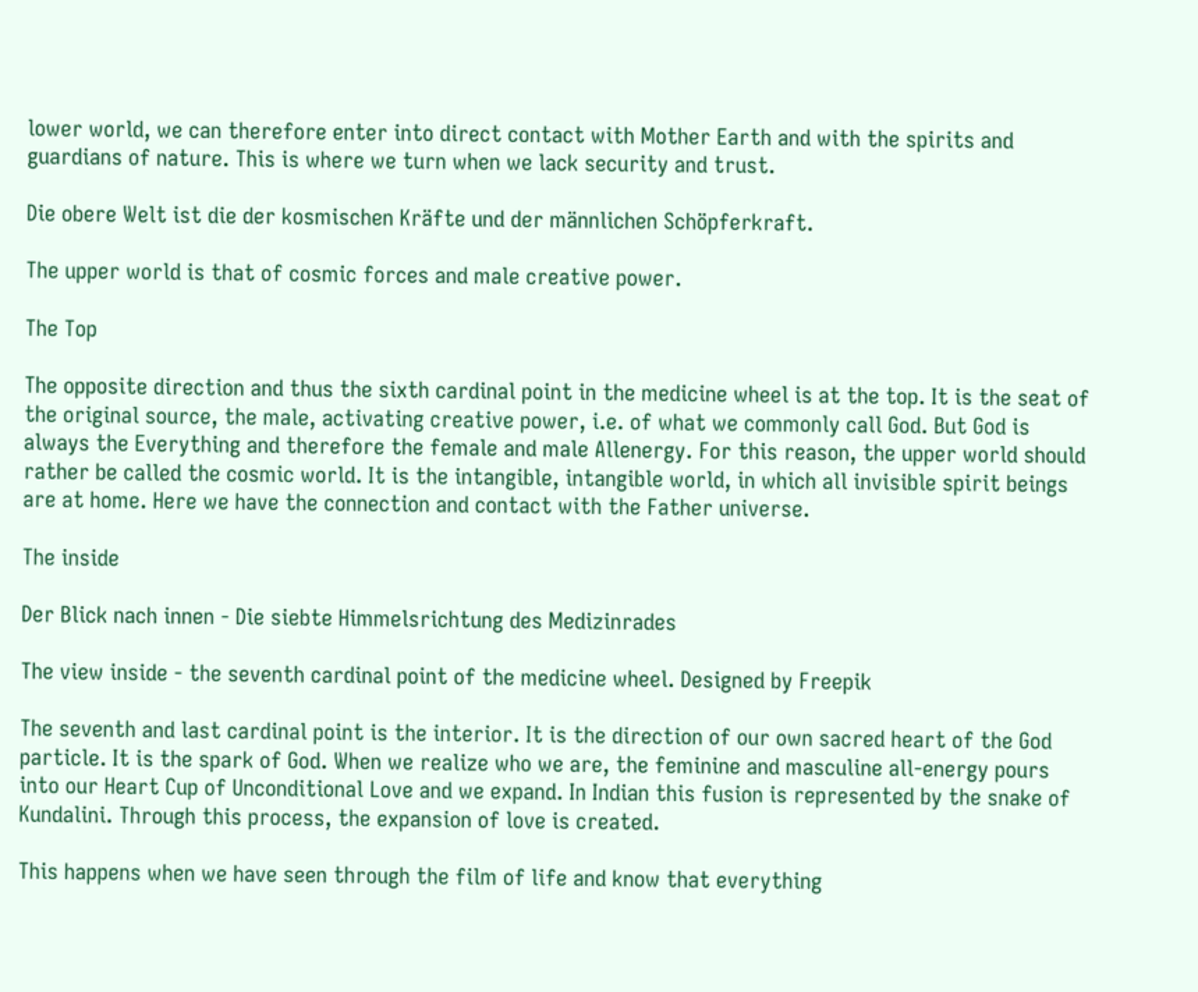lower world, we can therefore enter into direct contact with Mother Earth and with the spirits and guardians of nature. This is where we turn when we lack security and trust.

Die obere Welt ist die der kosmischen Kräfte und der männlichen Schöpferkraft.

The upper world is that of cosmic forces and male creative power.

The Top

The opposite direction and thus the sixth cardinal point in the medicine wheel is at the top. It is the seat of the original source, the male, activating creative power, i.e. of what we commonly call God. But God is always the Everything and therefore the female and male Allenergy. For this reason, the upper world should rather be called the cosmic world. It is the intangible, intangible world, in which all invisible spirit beings are at home. Here we have the connection and contact with the Father universe.

The inside

Der Blick nach innen - Die siebte Himmelsrichtung des Medizinrades

The view inside - the seventh cardinal point of the medicine wheel. Designed by Freepik

The seventh and last cardinal point is the interior. It is the direction of our own sacred heart of the God particle. It is the spark of God. When we realize who we are, the feminine and masculine all-energy pours into our Heart Cup of Unconditional Love and we expand. In Indian this fusion is represented by the snake of Kundalini. Through this process, the expansion of love is created.

This happens when we have seen through the film of life and know that everything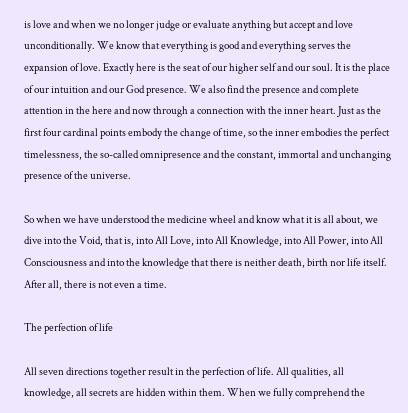is love and when we no longer judge or evaluate anything but accept and love unconditionally. We know that everything is good and everything serves the expansion of love. Exactly here is the seat of our higher self and our soul. It is the place of our intuition and our God presence. We also find the presence and complete attention in the here and now through a connection with the inner heart. Just as the first four cardinal points embody the change of time, so the inner embodies the perfect timelessness, the so-called omnipresence and the constant, immortal and unchanging presence of the universe.

So when we have understood the medicine wheel and know what it is all about, we dive into the Void, that is, into All Love, into All Knowledge, into All Power, into All Consciousness and into the knowledge that there is neither death, birth nor life itself. After all, there is not even a time.

The perfection of life

All seven directions together result in the perfection of life. All qualities, all knowledge, all secrets are hidden within them. When we fully comprehend the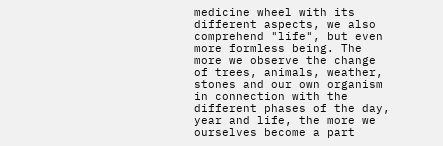medicine wheel with its different aspects, we also comprehend "life", but even more formless being. The more we observe the change of trees, animals, weather, stones and our own organism in connection with the different phases of the day, year and life, the more we ourselves become a part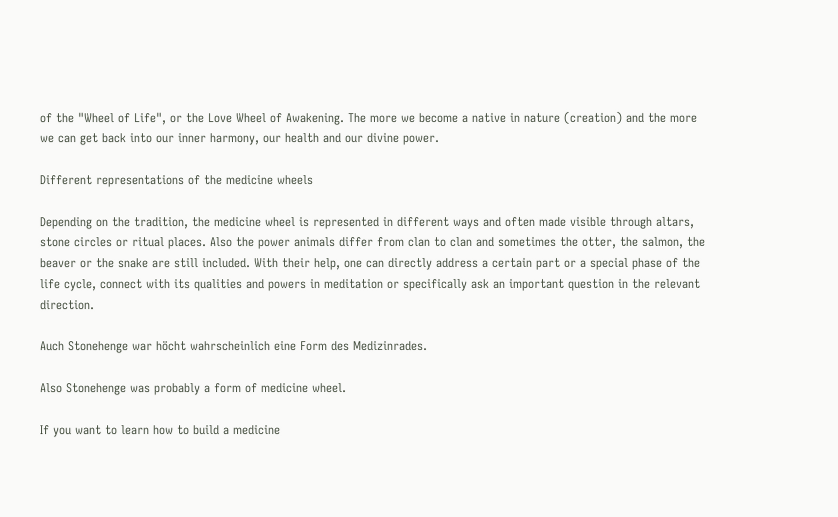of the "Wheel of Life", or the Love Wheel of Awakening. The more we become a native in nature (creation) and the more we can get back into our inner harmony, our health and our divine power.

Different representations of the medicine wheels

Depending on the tradition, the medicine wheel is represented in different ways and often made visible through altars, stone circles or ritual places. Also the power animals differ from clan to clan and sometimes the otter, the salmon, the beaver or the snake are still included. With their help, one can directly address a certain part or a special phase of the life cycle, connect with its qualities and powers in meditation or specifically ask an important question in the relevant direction.

Auch Stonehenge war höcht wahrscheinlich eine Form des Medizinrades.

Also Stonehenge was probably a form of medicine wheel.

If you want to learn how to build a medicine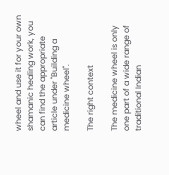wheel and use it for your own shamanic healing work, you can find the appropriate article under "Building a medicine wheel".

The right context

The medicine wheel is only one part of a wide range of traditional Indian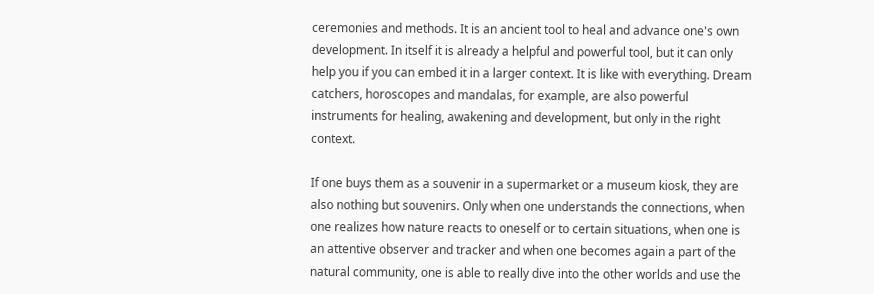ceremonies and methods. It is an ancient tool to heal and advance one's own development. In itself it is already a helpful and powerful tool, but it can only help you if you can embed it in a larger context. It is like with everything. Dream catchers, horoscopes and mandalas, for example, are also powerful instruments for healing, awakening and development, but only in the right context.

If one buys them as a souvenir in a supermarket or a museum kiosk, they are also nothing but souvenirs. Only when one understands the connections, when one realizes how nature reacts to oneself or to certain situations, when one is an attentive observer and tracker and when one becomes again a part of the natural community, one is able to really dive into the other worlds and use the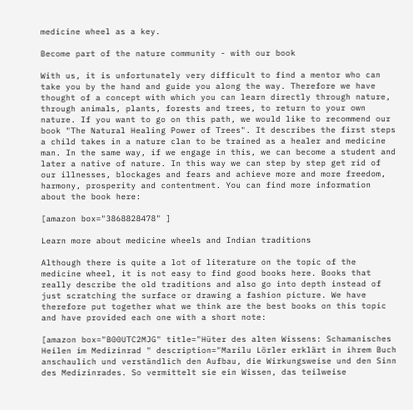medicine wheel as a key.

Become part of the nature community - with our book

With us, it is unfortunately very difficult to find a mentor who can take you by the hand and guide you along the way. Therefore we have thought of a concept with which you can learn directly through nature, through animals, plants, forests and trees, to return to your own nature. If you want to go on this path, we would like to recommend our book "The Natural Healing Power of Trees". It describes the first steps a child takes in a nature clan to be trained as a healer and medicine man. In the same way, if we engage in this, we can become a student and later a native of nature. In this way we can step by step get rid of our illnesses, blockages and fears and achieve more and more freedom, harmony, prosperity and contentment. You can find more information about the book here:

[amazon box="3868828478" ]

Learn more about medicine wheels and Indian traditions

Although there is quite a lot of literature on the topic of the medicine wheel, it is not easy to find good books here. Books that really describe the old traditions and also go into depth instead of just scratching the surface or drawing a fashion picture. We have therefore put together what we think are the best books on this topic and have provided each one with a short note:

[amazon box="B00UTC2MJG" title="Hüter des alten Wissens: Schamanisches Heilen im Medizinrad " description="Marilu Lörler erklärt in ihrem Buch anschaulich und verständlich den Aufbau, die Wirkungsweise und den Sinn des Medizinrades. So vermittelt sie ein Wissen, das teilweise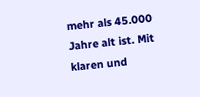mehr als 45.000 Jahre alt ist. Mit klaren und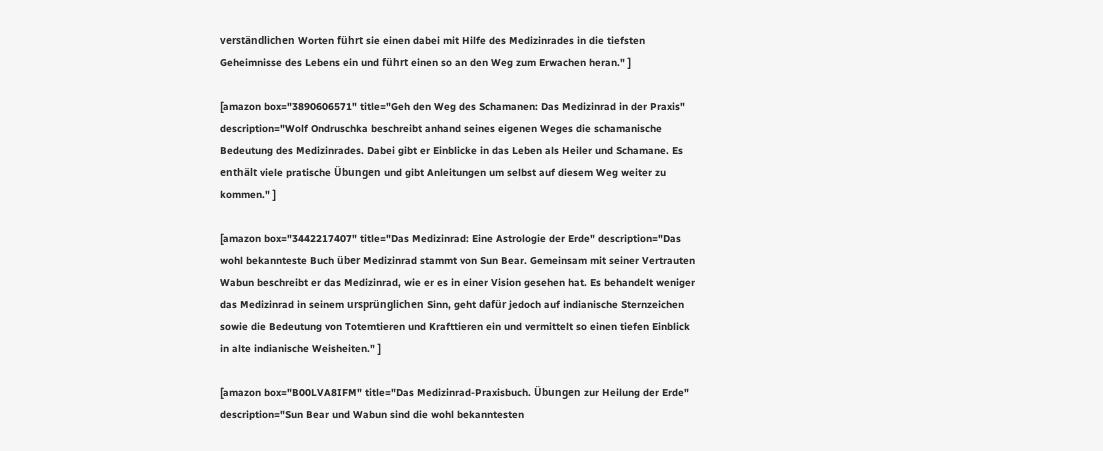verständlichen Worten führt sie einen dabei mit Hilfe des Medizinrades in die tiefsten Geheimnisse des Lebens ein und führt einen so an den Weg zum Erwachen heran." ]

[amazon box="3890606571" title="Geh den Weg des Schamanen: Das Medizinrad in der Praxis" description="Wolf Ondruschka beschreibt anhand seines eigenen Weges die schamanische Bedeutung des Medizinrades. Dabei gibt er Einblicke in das Leben als Heiler und Schamane. Es enthält viele pratische Übungen und gibt Anleitungen um selbst auf diesem Weg weiter zu kommen." ]

[amazon box="3442217407" title="Das Medizinrad: Eine Astrologie der Erde" description="Das wohl bekannteste Buch über Medizinrad stammt von Sun Bear. Gemeinsam mit seiner Vertrauten Wabun beschreibt er das Medizinrad, wie er es in einer Vision gesehen hat. Es behandelt weniger das Medizinrad in seinem ursprünglichen Sinn, geht dafür jedoch auf indianische Sternzeichen sowie die Bedeutung von Totemtieren und Krafttieren ein und vermittelt so einen tiefen Einblick in alte indianische Weisheiten." ]

[amazon box="B00LVA8IFM" title="Das Medizinrad-Praxisbuch. Übungen zur Heilung der Erde" description="Sun Bear und Wabun sind die wohl bekanntesten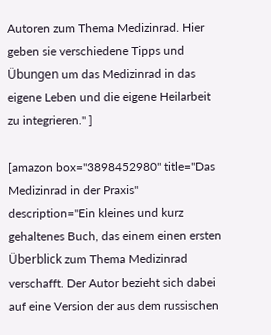Autoren zum Thema Medizinrad. Hier geben sie verschiedene Tipps und Übungen um das Medizinrad in das eigene Leben und die eigene Heilarbeit zu integrieren." ]

[amazon box="3898452980" title="Das Medizinrad in der Praxis" description="Ein kleines und kurz gehaltenes Buch, das einem einen ersten Überblick zum Thema Medizinrad verschafft. Der Autor bezieht sich dabei auf eine Version der aus dem russischen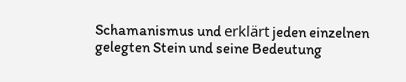Schamanismus und erklärt jeden einzelnen gelegten Stein und seine Bedeutung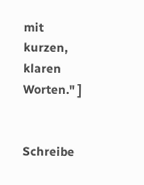mit kurzen, klaren Worten." ]


Schreibe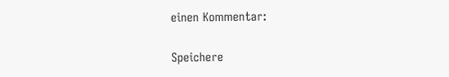einen Kommentar:

Speichere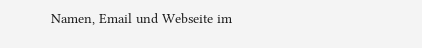Namen, Email und Webseite im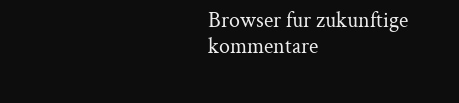Browser fur zukunftige kommentare